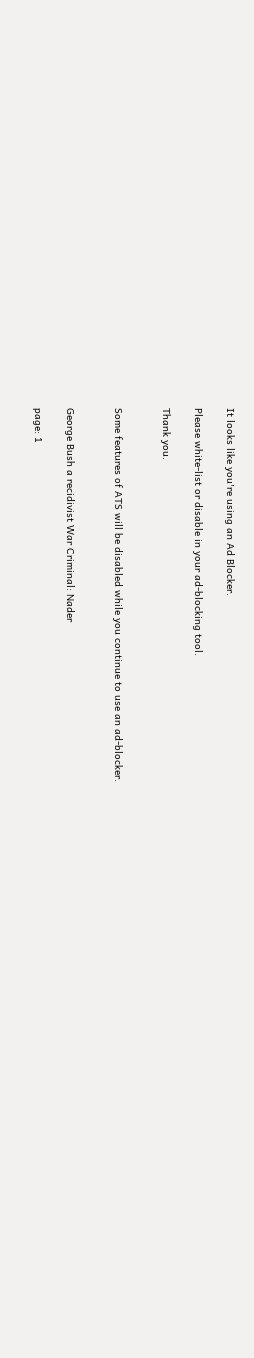It looks like you're using an Ad Blocker.

Please white-list or disable in your ad-blocking tool.

Thank you.


Some features of ATS will be disabled while you continue to use an ad-blocker.


George Bush a recidivist War Criminal: Nader

page: 1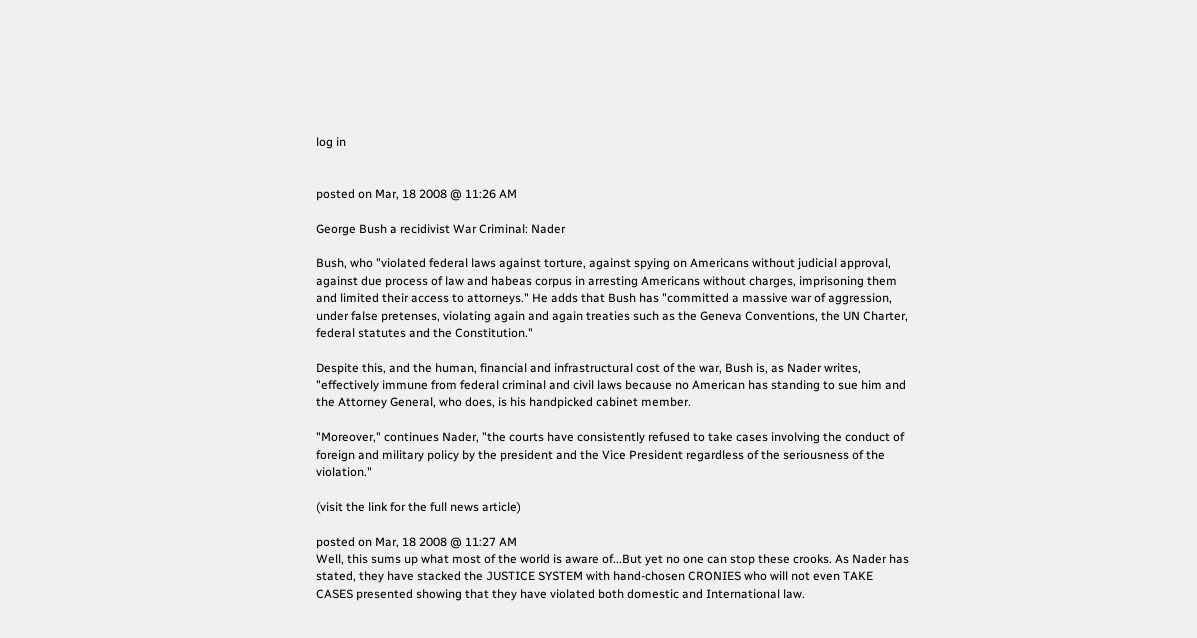log in


posted on Mar, 18 2008 @ 11:26 AM

George Bush a recidivist War Criminal: Nader

Bush, who "violated federal laws against torture, against spying on Americans without judicial approval, against due process of law and habeas corpus in arresting Americans without charges, imprisoning them and limited their access to attorneys." He adds that Bush has "committed a massive war of aggression, under false pretenses, violating again and again treaties such as the Geneva Conventions, the UN Charter, federal statutes and the Constitution."

Despite this, and the human, financial and infrastructural cost of the war, Bush is, as Nader writes, "effectively immune from federal criminal and civil laws because no American has standing to sue him and the Attorney General, who does, is his handpicked cabinet member.

"Moreover," continues Nader, "the courts have consistently refused to take cases involving the conduct of foreign and military policy by the president and the Vice President regardless of the seriousness of the violation."

(visit the link for the full news article)

posted on Mar, 18 2008 @ 11:27 AM
Well, this sums up what most of the world is aware of...But yet no one can stop these crooks. As Nader has stated, they have stacked the JUSTICE SYSTEM with hand-chosen CRONIES who will not even TAKE CASES presented showing that they have violated both domestic and International law.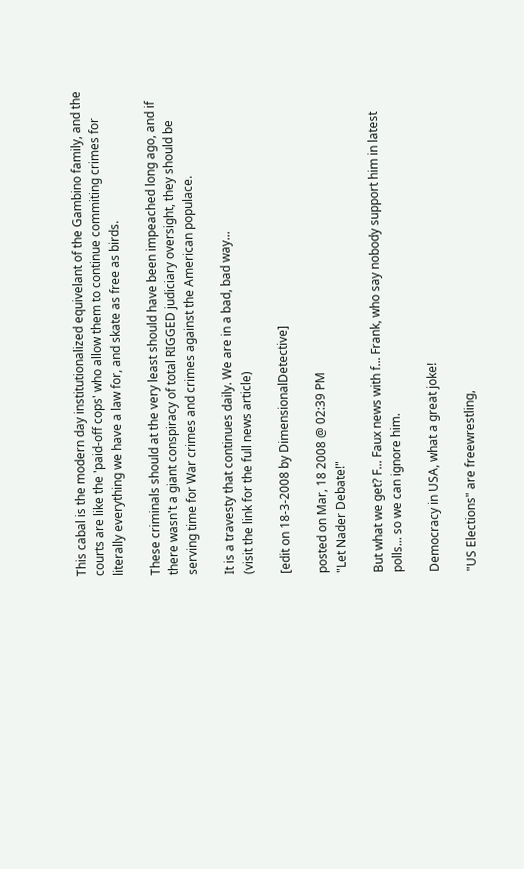This cabal is the modern day institutionalized equivelant of the Gambino family, and the courts are like the 'paid-off cops' who allow them to continue commiting crimes for literally everything we have a law for, and skate as free as birds.

These criminals should at the very least should have been impeached long ago, and if there wasn't a giant conspiracy of total RIGGED judiciary oversight, they should be serving time for War crimes and crimes against the American populace.

It is a travesty that continues daily. We are in a bad, bad way...
(visit the link for the full news article)

[edit on 18-3-2008 by DimensionalDetective]

posted on Mar, 18 2008 @ 02:39 PM
"Let Nader Debate!"

But what we get? F... Faux news with f... Frank, who say nobody support him in latest polls... so we can ignore him.

Democracy in USA, what a great joke!

"US Elections" are freewrestling,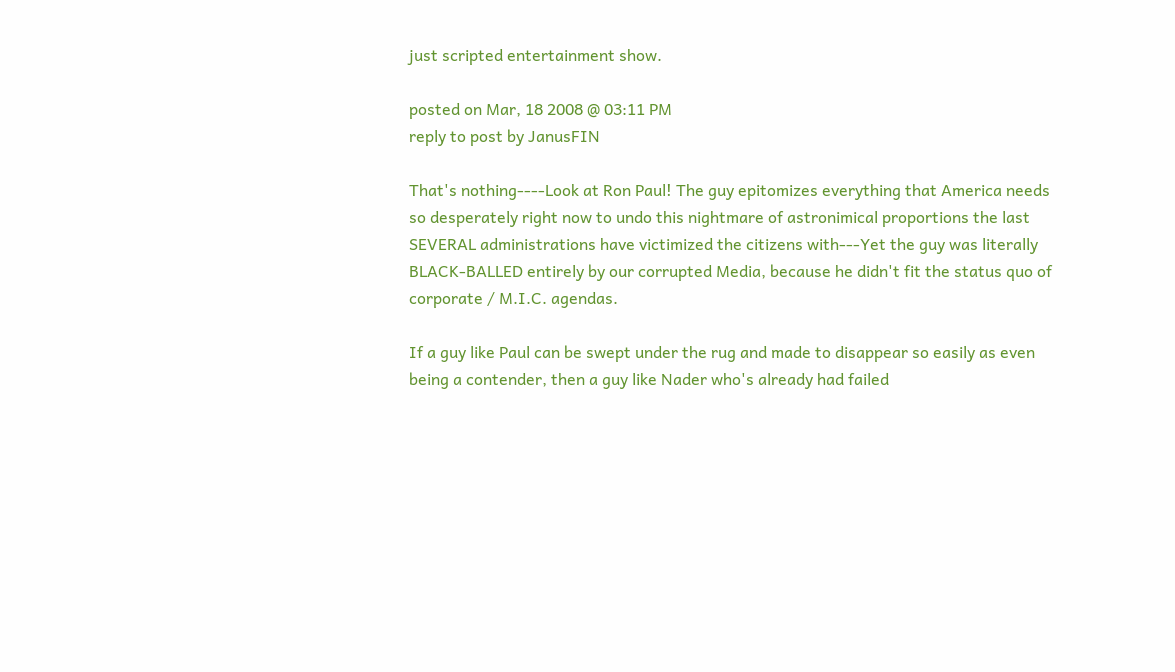just scripted entertainment show.

posted on Mar, 18 2008 @ 03:11 PM
reply to post by JanusFIN

That's nothing----Look at Ron Paul! The guy epitomizes everything that America needs so desperately right now to undo this nightmare of astronimical proportions the last SEVERAL administrations have victimized the citizens with---Yet the guy was literally BLACK-BALLED entirely by our corrupted Media, because he didn't fit the status quo of corporate / M.I.C. agendas.

If a guy like Paul can be swept under the rug and made to disappear so easily as even being a contender, then a guy like Nader who's already had failed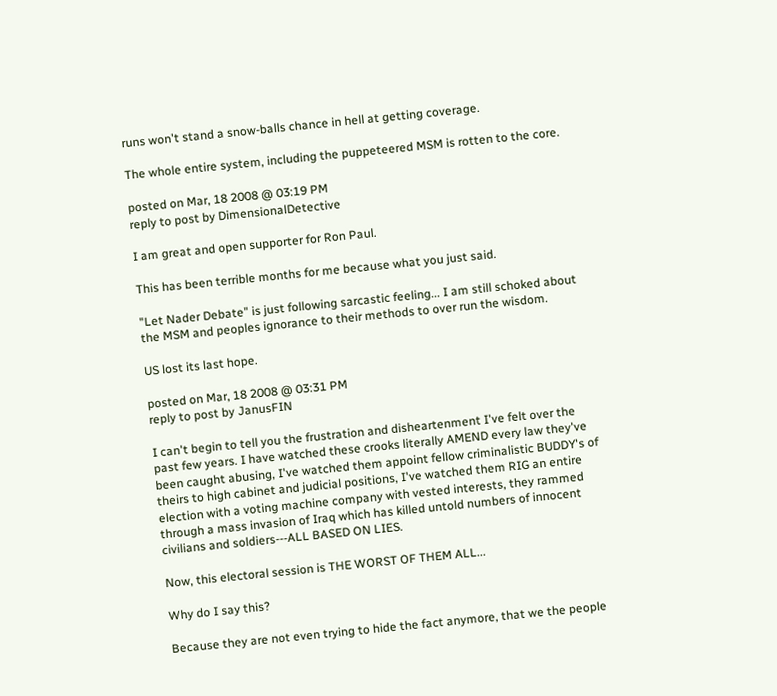runs won't stand a snow-balls chance in hell at getting coverage.

The whole entire system, including the puppeteered MSM is rotten to the core.

posted on Mar, 18 2008 @ 03:19 PM
reply to post by DimensionalDetective

I am great and open supporter for Ron Paul.

This has been terrible months for me because what you just said.

"Let Nader Debate" is just following sarcastic feeling... I am still schoked about the MSM and peoples ignorance to their methods to over run the wisdom.

US lost its last hope.

posted on Mar, 18 2008 @ 03:31 PM
reply to post by JanusFIN

I can't begin to tell you the frustration and disheartenment I've felt over the past few years. I have watched these crooks literally AMEND every law they've been caught abusing, I've watched them appoint fellow criminalistic BUDDY's of theirs to high cabinet and judicial positions, I've watched them RIG an entire election with a voting machine company with vested interests, they rammed through a mass invasion of Iraq which has killed untold numbers of innocent civilians and soldiers---ALL BASED ON LIES.

Now, this electoral session is THE WORST OF THEM ALL...

Why do I say this?

Because they are not even trying to hide the fact anymore, that we the people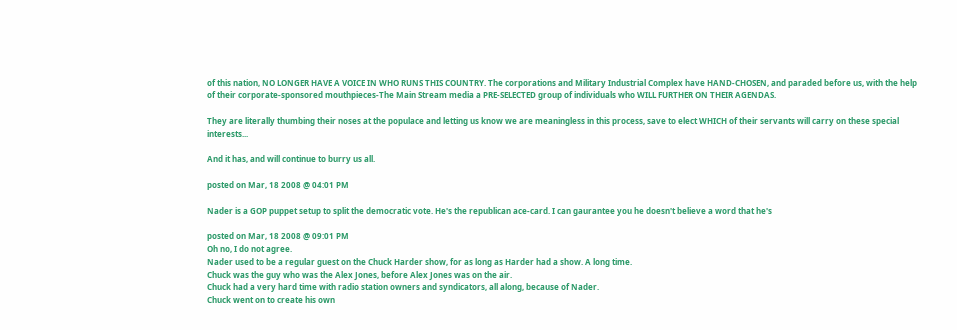of this nation, NO LONGER HAVE A VOICE IN WHO RUNS THIS COUNTRY. The corporations and Military Industrial Complex have HAND-CHOSEN, and paraded before us, with the help of their corporate-sponsored mouthpieces-The Main Stream media a PRE-SELECTED group of individuals who WILL FURTHER ON THEIR AGENDAS.

They are literally thumbing their noses at the populace and letting us know we are meaningless in this process, save to elect WHICH of their servants will carry on these special interests...

And it has, and will continue to burry us all.

posted on Mar, 18 2008 @ 04:01 PM

Nader is a GOP puppet setup to split the democratic vote. He's the republican ace-card. I can gaurantee you he doesn't believe a word that he's

posted on Mar, 18 2008 @ 09:01 PM
Oh no, I do not agree.
Nader used to be a regular guest on the Chuck Harder show, for as long as Harder had a show. A long time.
Chuck was the guy who was the Alex Jones, before Alex Jones was on the air.
Chuck had a very hard time with radio station owners and syndicators, all along, because of Nader.
Chuck went on to create his own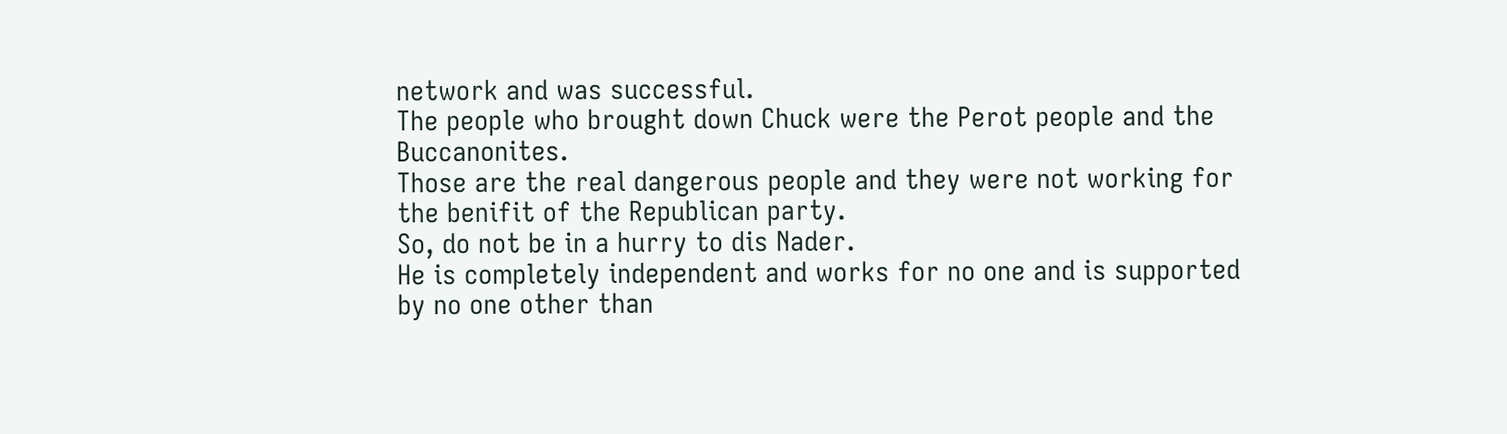network and was successful.
The people who brought down Chuck were the Perot people and the Buccanonites.
Those are the real dangerous people and they were not working for the benifit of the Republican party.
So, do not be in a hurry to dis Nader.
He is completely independent and works for no one and is supported by no one other than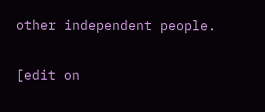other independent people.

[edit on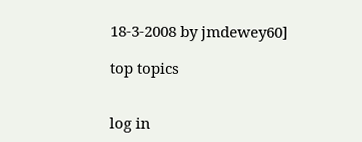18-3-2008 by jmdewey60]

top topics


log in